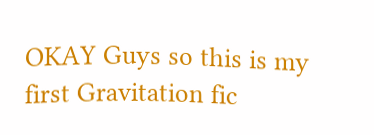OKAY Guys so this is my first Gravitation fic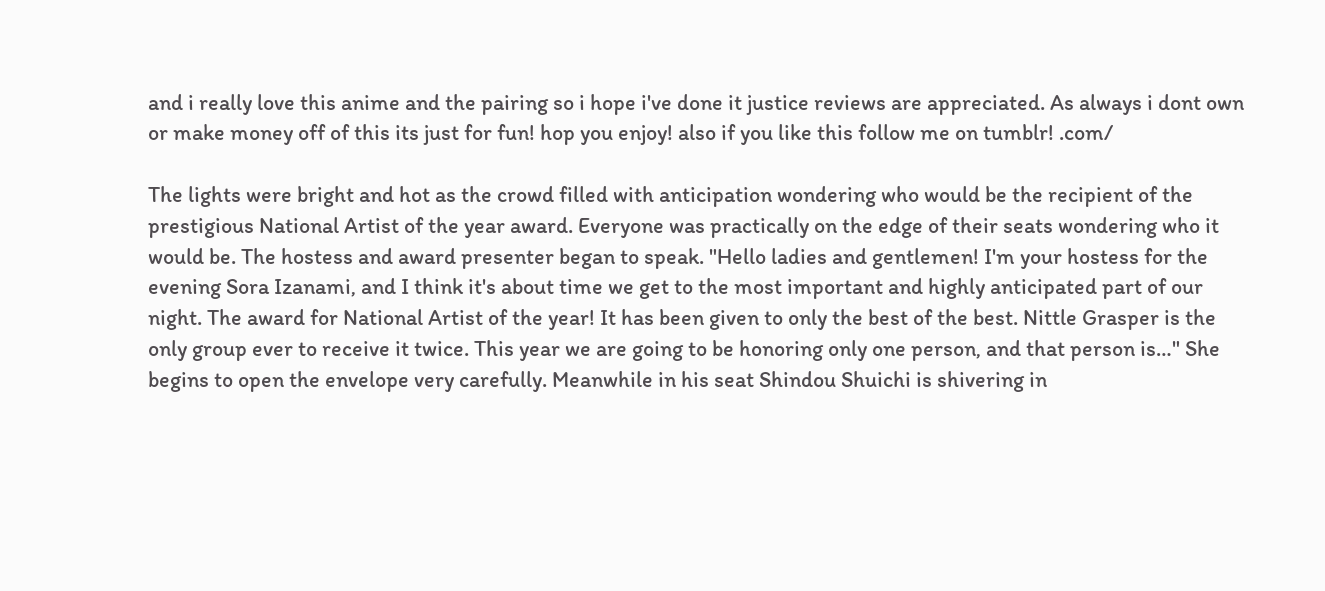and i really love this anime and the pairing so i hope i've done it justice reviews are appreciated. As always i dont own or make money off of this its just for fun! hop you enjoy! also if you like this follow me on tumblr! .com/

The lights were bright and hot as the crowd filled with anticipation wondering who would be the recipient of the prestigious National Artist of the year award. Everyone was practically on the edge of their seats wondering who it would be. The hostess and award presenter began to speak. "Hello ladies and gentlemen! I'm your hostess for the evening Sora Izanami, and I think it's about time we get to the most important and highly anticipated part of our night. The award for National Artist of the year! It has been given to only the best of the best. Nittle Grasper is the only group ever to receive it twice. This year we are going to be honoring only one person, and that person is…" She begins to open the envelope very carefully. Meanwhile in his seat Shindou Shuichi is shivering in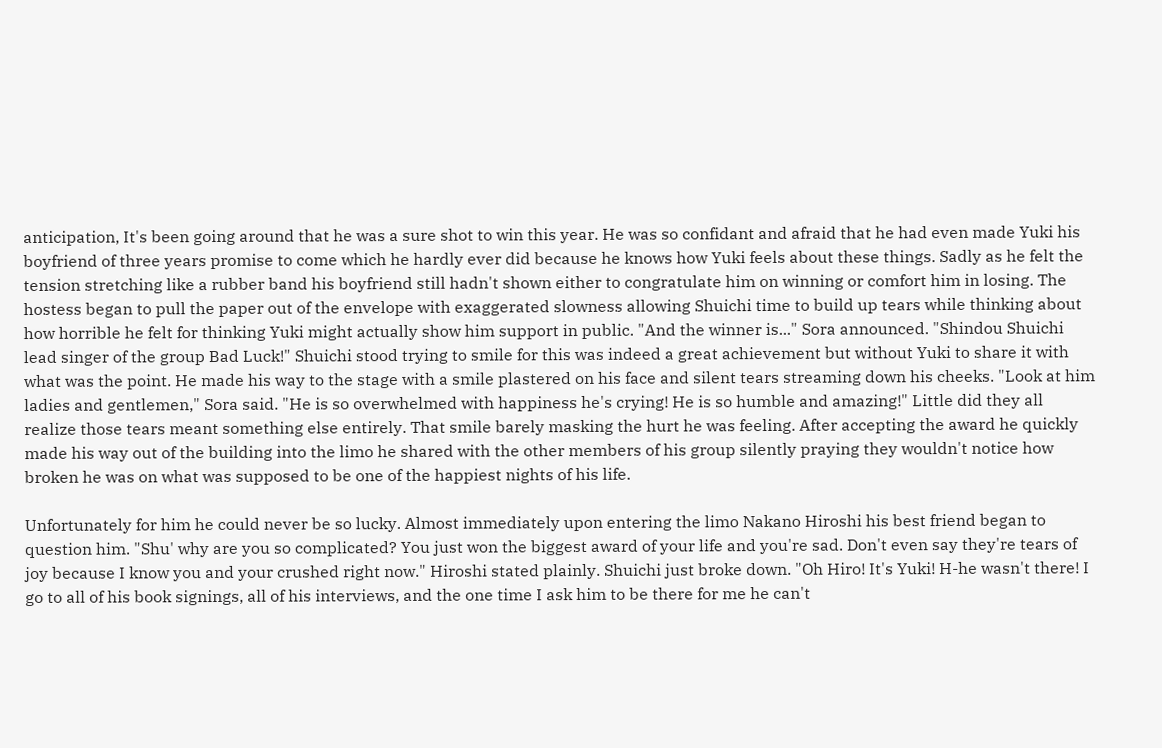anticipation, It's been going around that he was a sure shot to win this year. He was so confidant and afraid that he had even made Yuki his boyfriend of three years promise to come which he hardly ever did because he knows how Yuki feels about these things. Sadly as he felt the tension stretching like a rubber band his boyfriend still hadn't shown either to congratulate him on winning or comfort him in losing. The hostess began to pull the paper out of the envelope with exaggerated slowness allowing Shuichi time to build up tears while thinking about how horrible he felt for thinking Yuki might actually show him support in public. "And the winner is..." Sora announced. "Shindou Shuichi lead singer of the group Bad Luck!" Shuichi stood trying to smile for this was indeed a great achievement but without Yuki to share it with what was the point. He made his way to the stage with a smile plastered on his face and silent tears streaming down his cheeks. "Look at him ladies and gentlemen," Sora said. "He is so overwhelmed with happiness he's crying! He is so humble and amazing!" Little did they all realize those tears meant something else entirely. That smile barely masking the hurt he was feeling. After accepting the award he quickly made his way out of the building into the limo he shared with the other members of his group silently praying they wouldn't notice how broken he was on what was supposed to be one of the happiest nights of his life.

Unfortunately for him he could never be so lucky. Almost immediately upon entering the limo Nakano Hiroshi his best friend began to question him. "Shu' why are you so complicated? You just won the biggest award of your life and you're sad. Don't even say they're tears of joy because I know you and your crushed right now." Hiroshi stated plainly. Shuichi just broke down. "Oh Hiro! It's Yuki! H-he wasn't there! I go to all of his book signings, all of his interviews, and the one time I ask him to be there for me he can't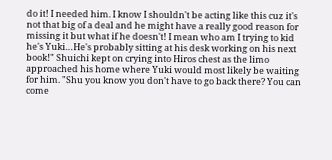do it! I needed him. I know I shouldn't be acting like this cuz it's not that big of a deal and he might have a really good reason for missing it but what if he doesn't! I mean who am I trying to kid he's Yuki…He's probably sitting at his desk working on his next book!" Shuichi kept on crying into Hiros chest as the limo approached his home where Yuki would most likely be waiting for him. "Shu you know you don't have to go back there? You can come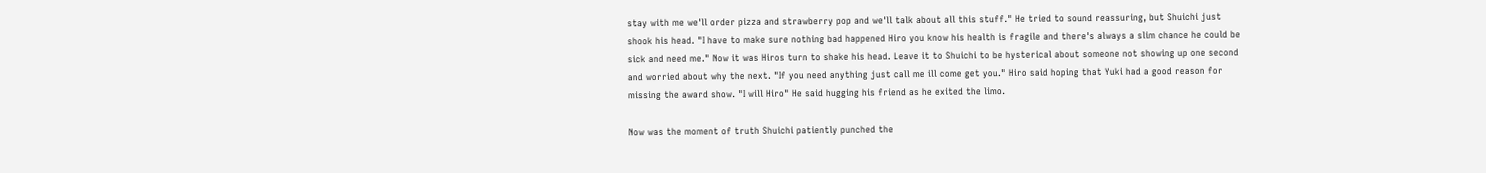stay with me we'll order pizza and strawberry pop and we'll talk about all this stuff." He tried to sound reassuring, but Shuichi just shook his head. "I have to make sure nothing bad happened Hiro you know his health is fragile and there's always a slim chance he could be sick and need me." Now it was Hiros turn to shake his head. Leave it to Shuichi to be hysterical about someone not showing up one second and worried about why the next. "If you need anything just call me ill come get you." Hiro said hoping that Yuki had a good reason for missing the award show. "I will Hiro" He said hugging his friend as he exited the limo.

Now was the moment of truth Shuichi patiently punched the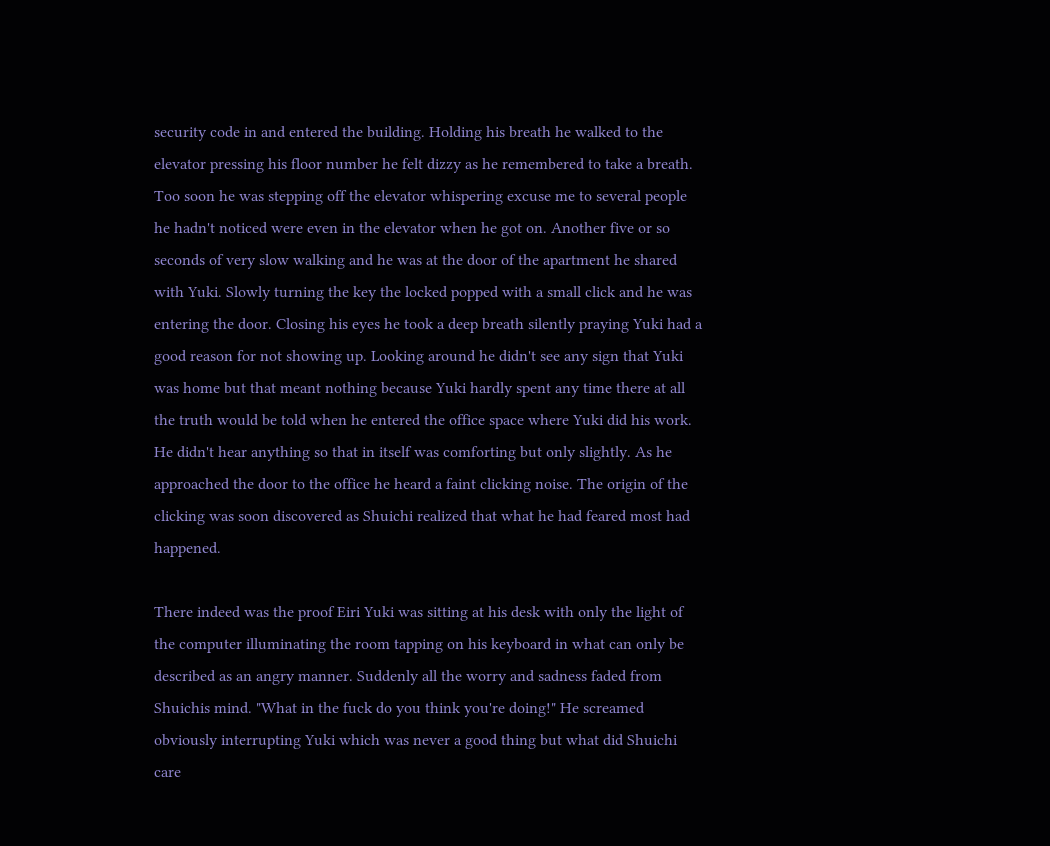security code in and entered the building. Holding his breath he walked to the elevator pressing his floor number he felt dizzy as he remembered to take a breath. Too soon he was stepping off the elevator whispering excuse me to several people he hadn't noticed were even in the elevator when he got on. Another five or so seconds of very slow walking and he was at the door of the apartment he shared with Yuki. Slowly turning the key the locked popped with a small click and he was entering the door. Closing his eyes he took a deep breath silently praying Yuki had a good reason for not showing up. Looking around he didn't see any sign that Yuki was home but that meant nothing because Yuki hardly spent any time there at all the truth would be told when he entered the office space where Yuki did his work. He didn't hear anything so that in itself was comforting but only slightly. As he approached the door to the office he heard a faint clicking noise. The origin of the clicking was soon discovered as Shuichi realized that what he had feared most had happened.

There indeed was the proof Eiri Yuki was sitting at his desk with only the light of the computer illuminating the room tapping on his keyboard in what can only be described as an angry manner. Suddenly all the worry and sadness faded from Shuichis mind. "What in the fuck do you think you're doing!" He screamed obviously interrupting Yuki which was never a good thing but what did Shuichi care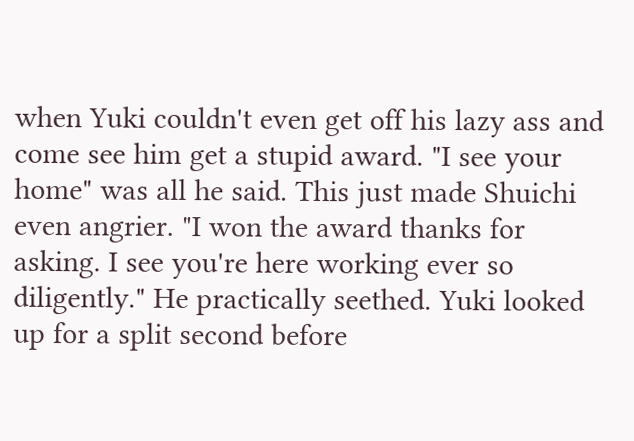when Yuki couldn't even get off his lazy ass and come see him get a stupid award. "I see your home" was all he said. This just made Shuichi even angrier. "I won the award thanks for asking. I see you're here working ever so diligently." He practically seethed. Yuki looked up for a split second before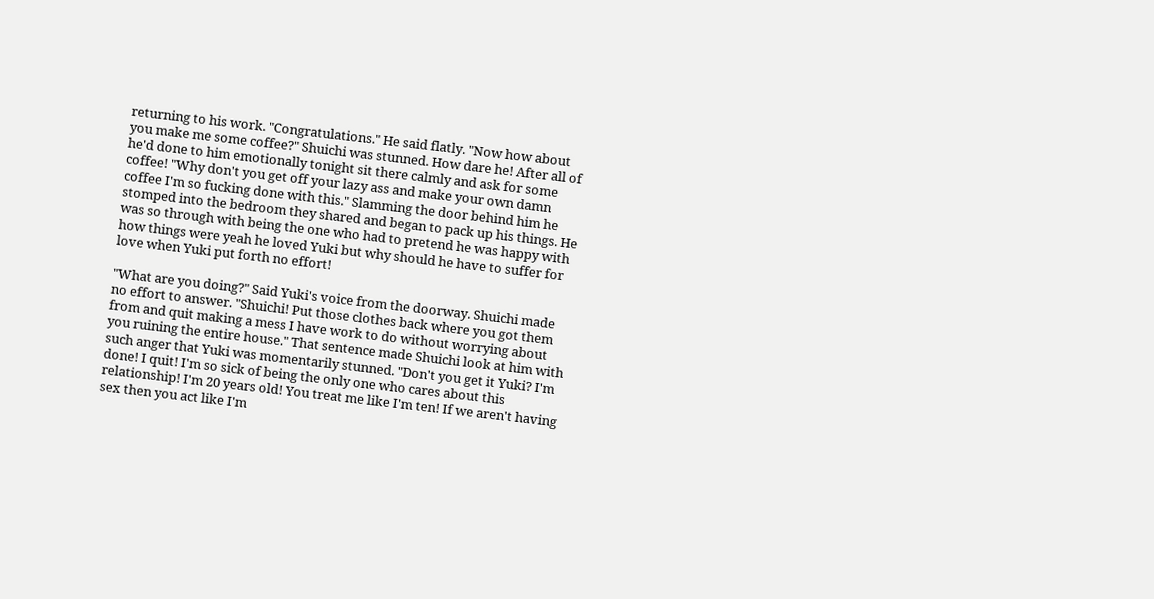returning to his work. "Congratulations." He said flatly. "Now how about you make me some coffee?" Shuichi was stunned. How dare he! After all of he'd done to him emotionally tonight sit there calmly and ask for some coffee! "Why don't you get off your lazy ass and make your own damn coffee I'm so fucking done with this." Slamming the door behind him he stomped into the bedroom they shared and began to pack up his things. He was so through with being the one who had to pretend he was happy with how things were yeah he loved Yuki but why should he have to suffer for love when Yuki put forth no effort!

"What are you doing?" Said Yuki's voice from the doorway. Shuichi made no effort to answer. "Shuichi! Put those clothes back where you got them from and quit making a mess I have work to do without worrying about you ruining the entire house." That sentence made Shuichi look at him with such anger that Yuki was momentarily stunned. "Don't you get it Yuki? I'm done! I quit! I'm so sick of being the only one who cares about this relationship! I'm 20 years old! You treat me like I'm ten! If we aren't having sex then you act like I'm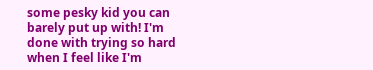some pesky kid you can barely put up with! I'm done with trying so hard when I feel like I'm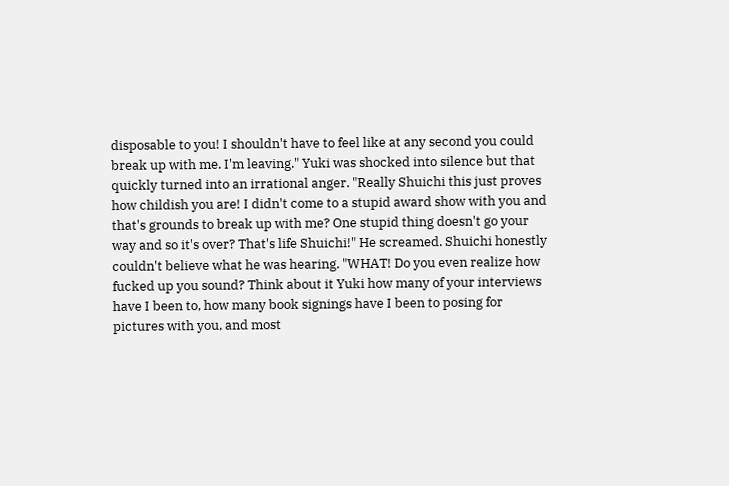disposable to you! I shouldn't have to feel like at any second you could break up with me. I'm leaving." Yuki was shocked into silence but that quickly turned into an irrational anger. "Really Shuichi this just proves how childish you are! I didn't come to a stupid award show with you and that's grounds to break up with me? One stupid thing doesn't go your way and so it's over? That's life Shuichi!" He screamed. Shuichi honestly couldn't believe what he was hearing. "WHAT! Do you even realize how fucked up you sound? Think about it Yuki how many of your interviews have I been to, how many book signings have I been to posing for pictures with you, and most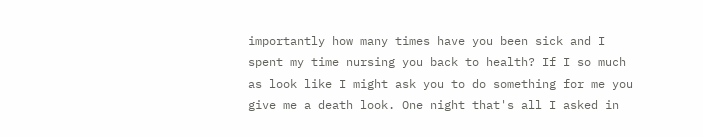importantly how many times have you been sick and I spent my time nursing you back to health? If I so much as look like I might ask you to do something for me you give me a death look. One night that's all I asked in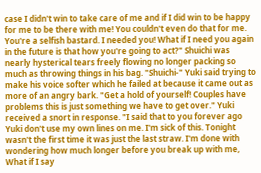case I didn't win to take care of me and if I did win to be happy for me to be there with me! You couldn't even do that for me. You're a selfish bastard. I needed you! What if I need you again in the future is that how you're going to act?" Shuichi was nearly hysterical tears freely flowing no longer packing so much as throwing things in his bag. "Shuichi-" Yuki said trying to make his voice softer which he failed at because it came out as more of an angry bark. "Get a hold of yourself! Couples have problems this is just something we have to get over." Yuki received a snort in response. "I said that to you forever ago Yuki don't use my own lines on me. I'm sick of this. Tonight wasn't the first time it was just the last straw. I'm done with wondering how much longer before you break up with me, What if I say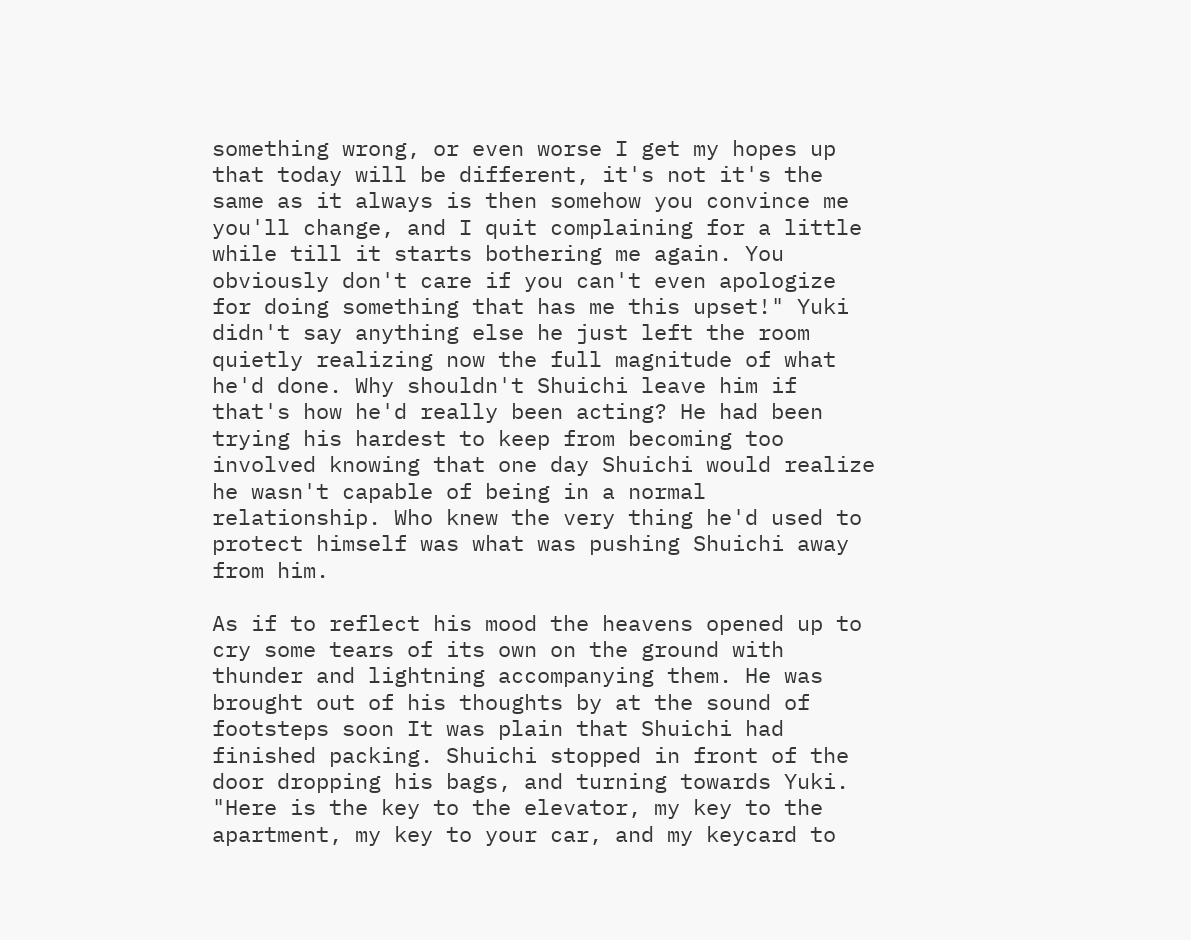something wrong, or even worse I get my hopes up that today will be different, it's not it's the same as it always is then somehow you convince me you'll change, and I quit complaining for a little while till it starts bothering me again. You obviously don't care if you can't even apologize for doing something that has me this upset!" Yuki didn't say anything else he just left the room quietly realizing now the full magnitude of what he'd done. Why shouldn't Shuichi leave him if that's how he'd really been acting? He had been trying his hardest to keep from becoming too involved knowing that one day Shuichi would realize he wasn't capable of being in a normal relationship. Who knew the very thing he'd used to protect himself was what was pushing Shuichi away from him.

As if to reflect his mood the heavens opened up to cry some tears of its own on the ground with thunder and lightning accompanying them. He was brought out of his thoughts by at the sound of footsteps soon It was plain that Shuichi had finished packing. Shuichi stopped in front of the door dropping his bags, and turning towards Yuki. "Here is the key to the elevator, my key to the apartment, my key to your car, and my keycard to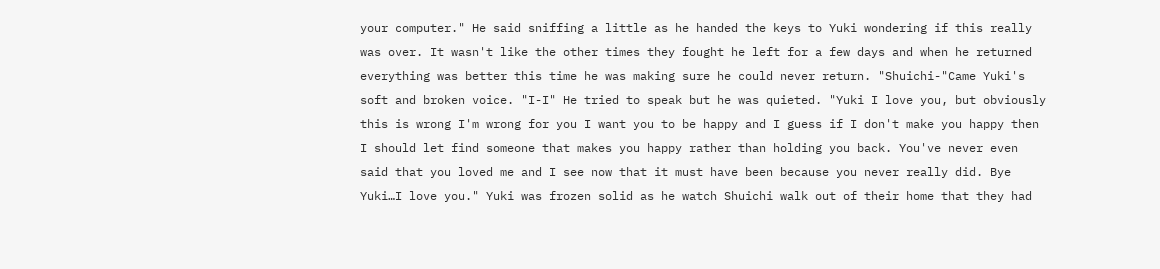your computer." He said sniffing a little as he handed the keys to Yuki wondering if this really was over. It wasn't like the other times they fought he left for a few days and when he returned everything was better this time he was making sure he could never return. "Shuichi-"Came Yuki's soft and broken voice. "I-I" He tried to speak but he was quieted. "Yuki I love you, but obviously this is wrong I'm wrong for you I want you to be happy and I guess if I don't make you happy then I should let find someone that makes you happy rather than holding you back. You've never even said that you loved me and I see now that it must have been because you never really did. Bye Yuki…I love you." Yuki was frozen solid as he watch Shuichi walk out of their home that they had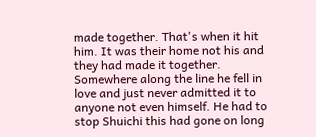made together. That's when it hit him. It was their home not his and they had made it together. Somewhere along the line he fell in love and just never admitted it to anyone not even himself. He had to stop Shuichi this had gone on long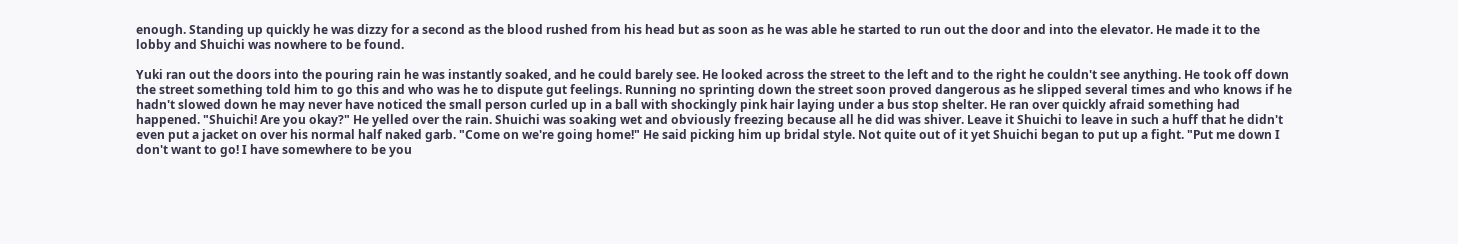enough. Standing up quickly he was dizzy for a second as the blood rushed from his head but as soon as he was able he started to run out the door and into the elevator. He made it to the lobby and Shuichi was nowhere to be found.

Yuki ran out the doors into the pouring rain he was instantly soaked, and he could barely see. He looked across the street to the left and to the right he couldn't see anything. He took off down the street something told him to go this and who was he to dispute gut feelings. Running no sprinting down the street soon proved dangerous as he slipped several times and who knows if he hadn't slowed down he may never have noticed the small person curled up in a ball with shockingly pink hair laying under a bus stop shelter. He ran over quickly afraid something had happened. "Shuichi! Are you okay?" He yelled over the rain. Shuichi was soaking wet and obviously freezing because all he did was shiver. Leave it Shuichi to leave in such a huff that he didn't even put a jacket on over his normal half naked garb. "Come on we're going home!" He said picking him up bridal style. Not quite out of it yet Shuichi began to put up a fight. "Put me down I don't want to go! I have somewhere to be you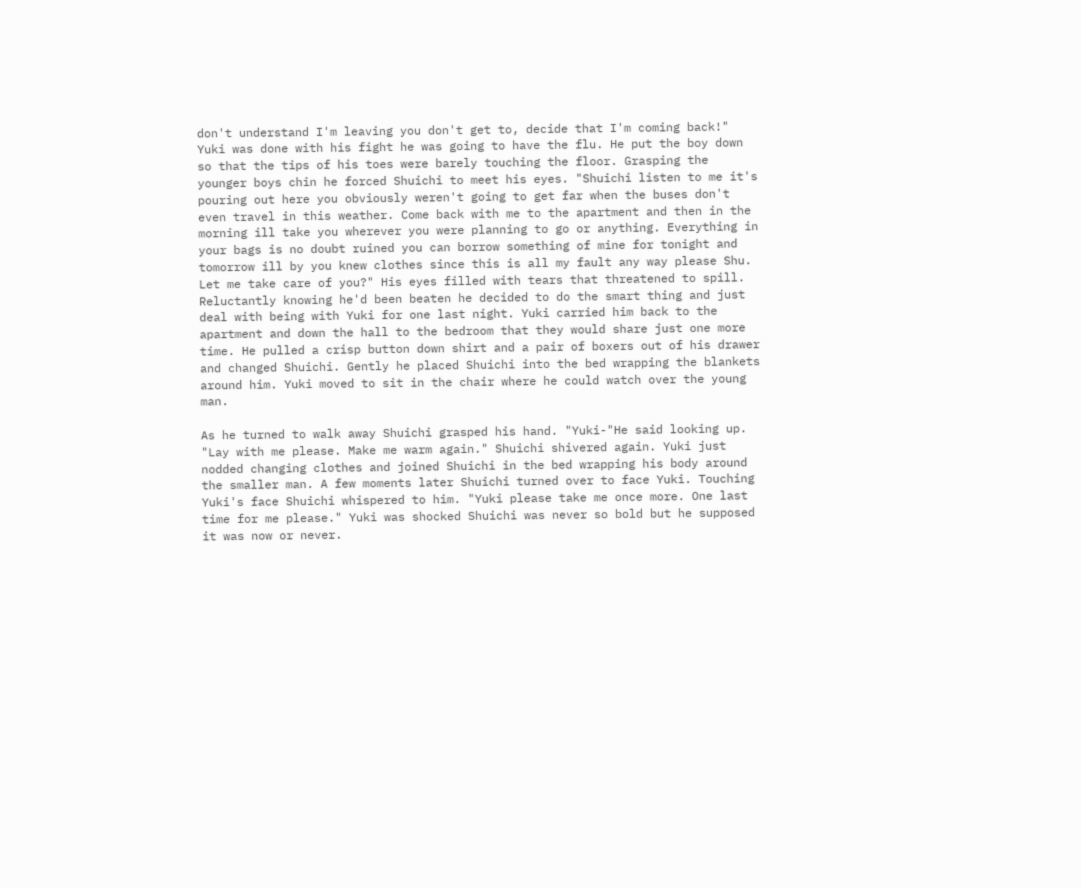don't understand I'm leaving you don't get to, decide that I'm coming back!" Yuki was done with his fight he was going to have the flu. He put the boy down so that the tips of his toes were barely touching the floor. Grasping the younger boys chin he forced Shuichi to meet his eyes. "Shuichi listen to me it's pouring out here you obviously weren't going to get far when the buses don't even travel in this weather. Come back with me to the apartment and then in the morning ill take you wherever you were planning to go or anything. Everything in your bags is no doubt ruined you can borrow something of mine for tonight and tomorrow ill by you knew clothes since this is all my fault any way please Shu. Let me take care of you?" His eyes filled with tears that threatened to spill. Reluctantly knowing he'd been beaten he decided to do the smart thing and just deal with being with Yuki for one last night. Yuki carried him back to the apartment and down the hall to the bedroom that they would share just one more time. He pulled a crisp button down shirt and a pair of boxers out of his drawer and changed Shuichi. Gently he placed Shuichi into the bed wrapping the blankets around him. Yuki moved to sit in the chair where he could watch over the young man.

As he turned to walk away Shuichi grasped his hand. "Yuki-"He said looking up. "Lay with me please. Make me warm again." Shuichi shivered again. Yuki just nodded changing clothes and joined Shuichi in the bed wrapping his body around the smaller man. A few moments later Shuichi turned over to face Yuki. Touching Yuki's face Shuichi whispered to him. "Yuki please take me once more. One last time for me please." Yuki was shocked Shuichi was never so bold but he supposed it was now or never.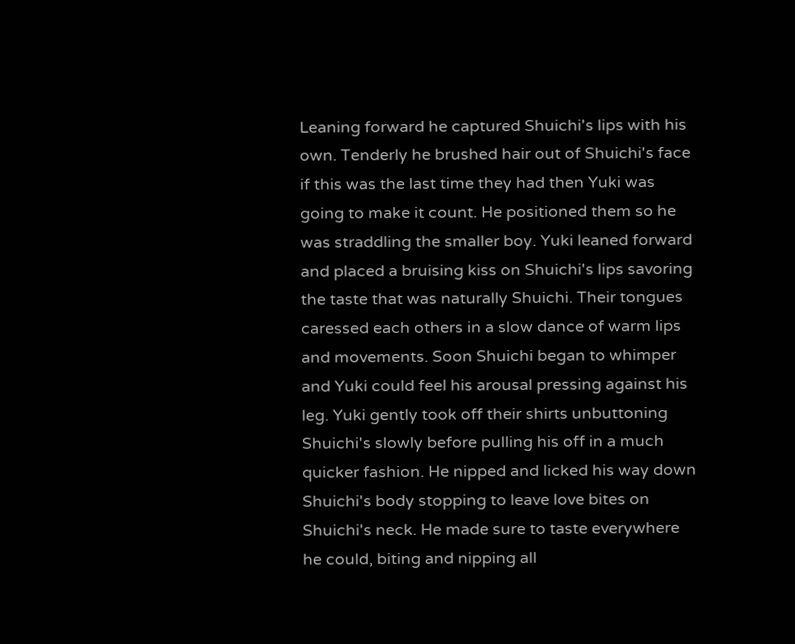Leaning forward he captured Shuichi's lips with his own. Tenderly he brushed hair out of Shuichi's face if this was the last time they had then Yuki was going to make it count. He positioned them so he was straddling the smaller boy. Yuki leaned forward and placed a bruising kiss on Shuichi's lips savoring the taste that was naturally Shuichi. Their tongues caressed each others in a slow dance of warm lips and movements. Soon Shuichi began to whimper and Yuki could feel his arousal pressing against his leg. Yuki gently took off their shirts unbuttoning Shuichi's slowly before pulling his off in a much quicker fashion. He nipped and licked his way down Shuichi's body stopping to leave love bites on Shuichi's neck. He made sure to taste everywhere he could, biting and nipping all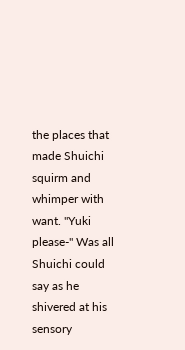the places that made Shuichi squirm and whimper with want. "Yuki please-" Was all Shuichi could say as he shivered at his sensory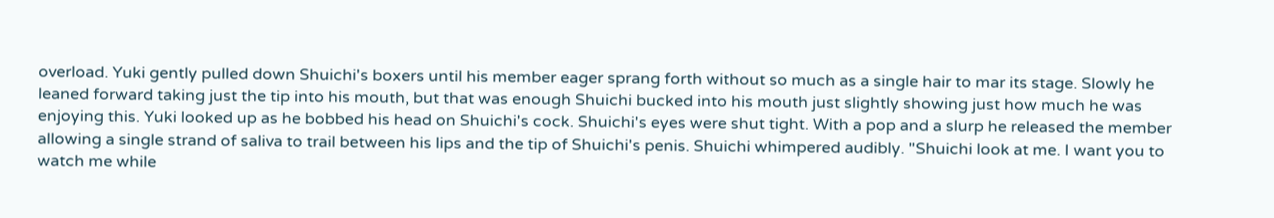overload. Yuki gently pulled down Shuichi's boxers until his member eager sprang forth without so much as a single hair to mar its stage. Slowly he leaned forward taking just the tip into his mouth, but that was enough Shuichi bucked into his mouth just slightly showing just how much he was enjoying this. Yuki looked up as he bobbed his head on Shuichi's cock. Shuichi's eyes were shut tight. With a pop and a slurp he released the member allowing a single strand of saliva to trail between his lips and the tip of Shuichi's penis. Shuichi whimpered audibly. "Shuichi look at me. I want you to watch me while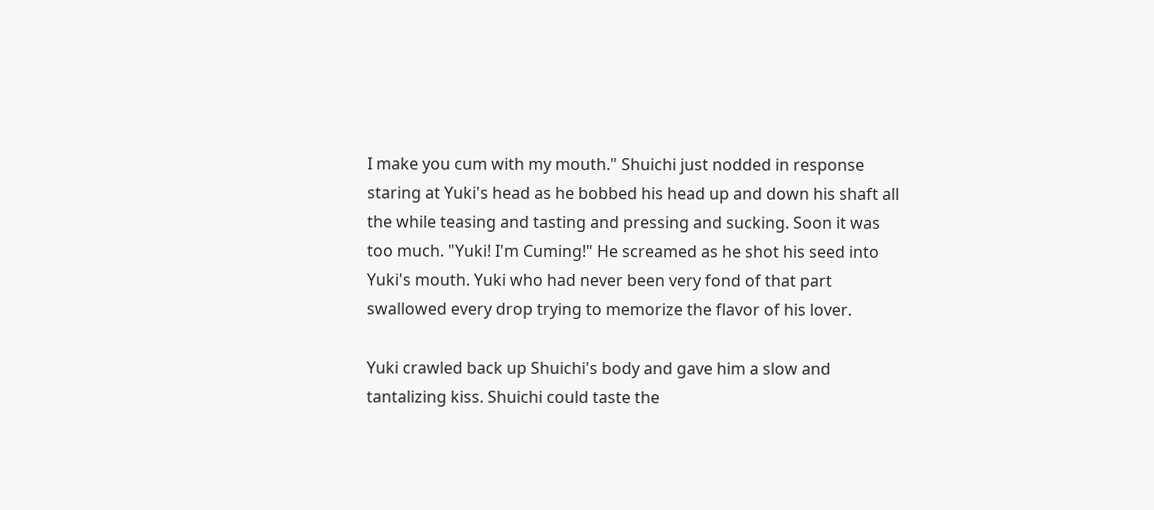I make you cum with my mouth." Shuichi just nodded in response staring at Yuki's head as he bobbed his head up and down his shaft all the while teasing and tasting and pressing and sucking. Soon it was too much. "Yuki! I'm Cuming!" He screamed as he shot his seed into Yuki's mouth. Yuki who had never been very fond of that part swallowed every drop trying to memorize the flavor of his lover.

Yuki crawled back up Shuichi's body and gave him a slow and tantalizing kiss. Shuichi could taste the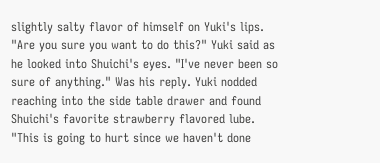slightly salty flavor of himself on Yuki's lips. "Are you sure you want to do this?" Yuki said as he looked into Shuichi's eyes. "I've never been so sure of anything." Was his reply. Yuki nodded reaching into the side table drawer and found Shuichi's favorite strawberry flavored lube. "This is going to hurt since we haven't done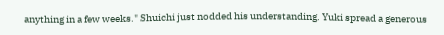anything in a few weeks." Shuichi just nodded his understanding. Yuki spread a generous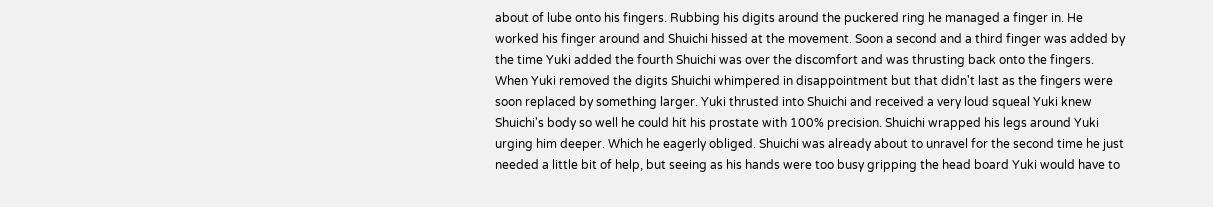about of lube onto his fingers. Rubbing his digits around the puckered ring he managed a finger in. He worked his finger around and Shuichi hissed at the movement. Soon a second and a third finger was added by the time Yuki added the fourth Shuichi was over the discomfort and was thrusting back onto the fingers. When Yuki removed the digits Shuichi whimpered in disappointment but that didn't last as the fingers were soon replaced by something larger. Yuki thrusted into Shuichi and received a very loud squeal Yuki knew Shuichi's body so well he could hit his prostate with 100% precision. Shuichi wrapped his legs around Yuki urging him deeper. Which he eagerly obliged. Shuichi was already about to unravel for the second time he just needed a little bit of help, but seeing as his hands were too busy gripping the head board Yuki would have to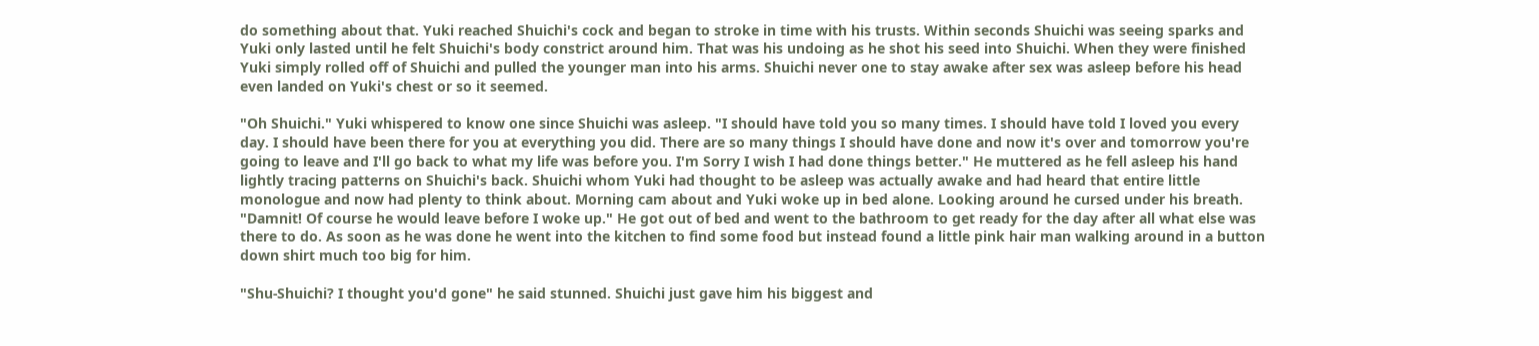do something about that. Yuki reached Shuichi's cock and began to stroke in time with his trusts. Within seconds Shuichi was seeing sparks and Yuki only lasted until he felt Shuichi's body constrict around him. That was his undoing as he shot his seed into Shuichi. When they were finished Yuki simply rolled off of Shuichi and pulled the younger man into his arms. Shuichi never one to stay awake after sex was asleep before his head even landed on Yuki's chest or so it seemed.

"Oh Shuichi." Yuki whispered to know one since Shuichi was asleep. "I should have told you so many times. I should have told I loved you every day. I should have been there for you at everything you did. There are so many things I should have done and now it's over and tomorrow you're going to leave and I'll go back to what my life was before you. I'm Sorry I wish I had done things better." He muttered as he fell asleep his hand lightly tracing patterns on Shuichi's back. Shuichi whom Yuki had thought to be asleep was actually awake and had heard that entire little monologue and now had plenty to think about. Morning cam about and Yuki woke up in bed alone. Looking around he cursed under his breath. "Damnit! Of course he would leave before I woke up." He got out of bed and went to the bathroom to get ready for the day after all what else was there to do. As soon as he was done he went into the kitchen to find some food but instead found a little pink hair man walking around in a button down shirt much too big for him.

"Shu-Shuichi? I thought you'd gone" he said stunned. Shuichi just gave him his biggest and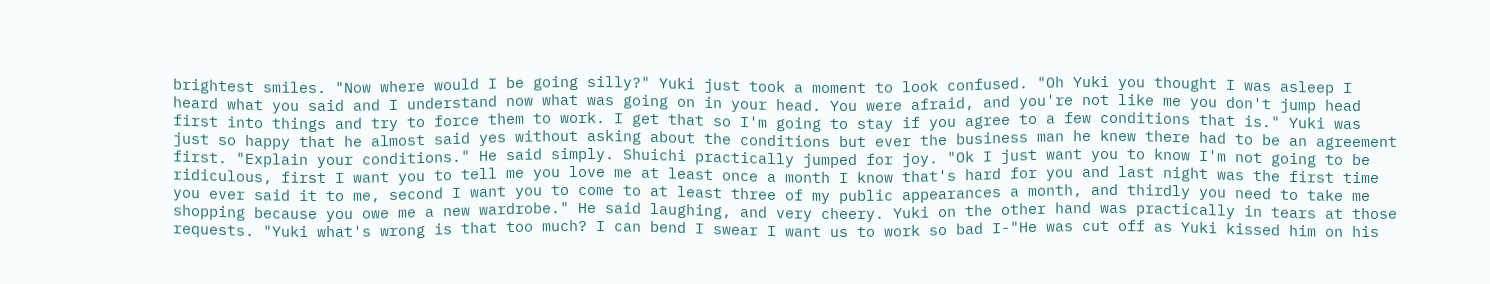brightest smiles. "Now where would I be going silly?" Yuki just took a moment to look confused. "Oh Yuki you thought I was asleep I heard what you said and I understand now what was going on in your head. You were afraid, and you're not like me you don't jump head first into things and try to force them to work. I get that so I'm going to stay if you agree to a few conditions that is." Yuki was just so happy that he almost said yes without asking about the conditions but ever the business man he knew there had to be an agreement first. "Explain your conditions." He said simply. Shuichi practically jumped for joy. "Ok I just want you to know I'm not going to be ridiculous, first I want you to tell me you love me at least once a month I know that's hard for you and last night was the first time you ever said it to me, second I want you to come to at least three of my public appearances a month, and thirdly you need to take me shopping because you owe me a new wardrobe." He said laughing, and very cheery. Yuki on the other hand was practically in tears at those requests. "Yuki what's wrong is that too much? I can bend I swear I want us to work so bad I-"He was cut off as Yuki kissed him on his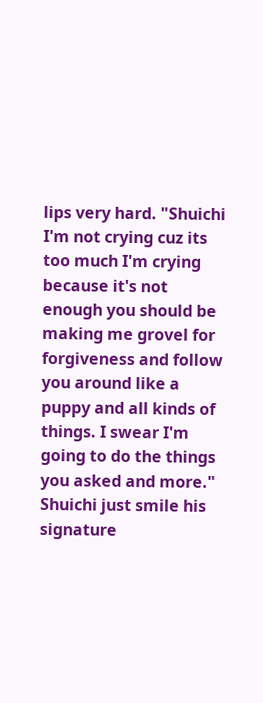lips very hard. "Shuichi I'm not crying cuz its too much I'm crying because it's not enough you should be making me grovel for forgiveness and follow you around like a puppy and all kinds of things. I swear I'm going to do the things you asked and more." Shuichi just smile his signature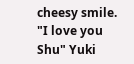cheesy smile. "I love you Shu" Yuki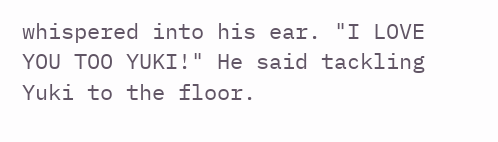whispered into his ear. "I LOVE YOU TOO YUKI!" He said tackling Yuki to the floor.